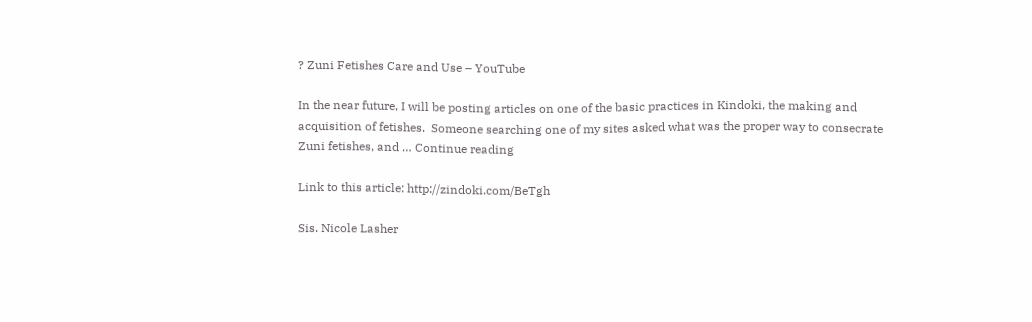? Zuni Fetishes Care and Use – YouTube

In the near future, I will be posting articles on one of the basic practices in Kindoki, the making and acquisition of fetishes.  Someone searching one of my sites asked what was the proper way to consecrate Zuni fetishes, and … Continue reading

Link to this article: http://zindoki.com/BeTgh

Sis. Nicole Lasher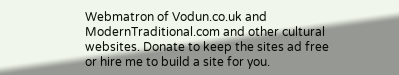Webmatron of Vodun.co.uk and ModernTraditional.com and other cultural websites. Donate to keep the sites ad free or hire me to build a site for you.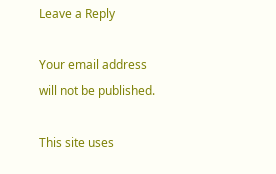Leave a Reply

Your email address will not be published.

This site uses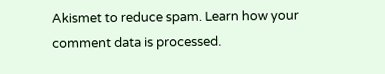Akismet to reduce spam. Learn how your comment data is processed.